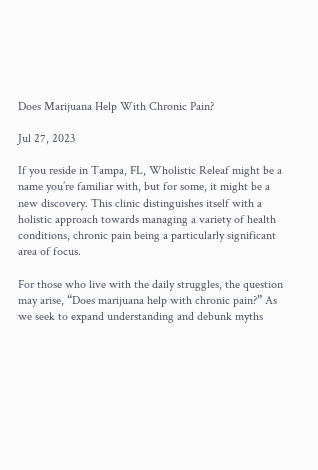Does Marijuana Help With Chronic Pain?

Jul 27, 2023

If you reside in Tampa, FL, Wholistic Releaf might be a name you’re familiar with, but for some, it might be a new discovery. This clinic distinguishes itself with a holistic approach towards managing a variety of health conditions, chronic pain being a particularly significant area of focus.

For those who live with the daily struggles, the question may arise, “Does marijuana help with chronic pain?” As we seek to expand understanding and debunk myths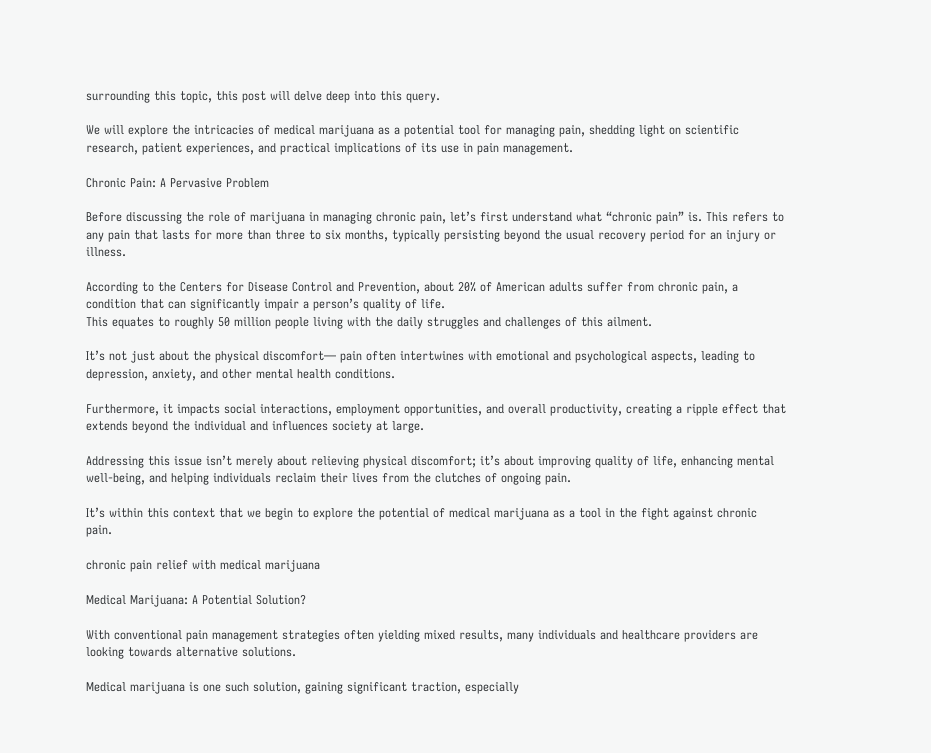surrounding this topic, this post will delve deep into this query.

We will explore the intricacies of medical marijuana as a potential tool for managing pain, shedding light on scientific research, patient experiences, and practical implications of its use in pain management.

Chronic Pain: A Pervasive Problem

Before discussing the role of marijuana in managing chronic pain, let’s first understand what “chronic pain” is. This refers to any pain that lasts for more than three to six months, typically persisting beyond the usual recovery period for an injury or illness.

According to the Centers for Disease Control and Prevention, about 20% of American adults suffer from chronic pain, a condition that can significantly impair a person’s quality of life.
This equates to roughly 50 million people living with the daily struggles and challenges of this ailment.

It’s not just about the physical discomfort— pain often intertwines with emotional and psychological aspects, leading to depression, anxiety, and other mental health conditions.

Furthermore, it impacts social interactions, employment opportunities, and overall productivity, creating a ripple effect that extends beyond the individual and influences society at large.

Addressing this issue isn’t merely about relieving physical discomfort; it’s about improving quality of life, enhancing mental well-being, and helping individuals reclaim their lives from the clutches of ongoing pain.

It’s within this context that we begin to explore the potential of medical marijuana as a tool in the fight against chronic pain.

chronic pain relief with medical marijuana

Medical Marijuana: A Potential Solution?

With conventional pain management strategies often yielding mixed results, many individuals and healthcare providers are looking towards alternative solutions.

Medical marijuana is one such solution, gaining significant traction, especially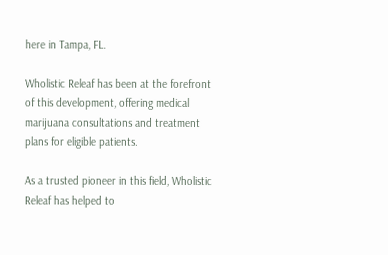here in Tampa, FL.

Wholistic Releaf has been at the forefront of this development, offering medical marijuana consultations and treatment plans for eligible patients.

As a trusted pioneer in this field, Wholistic Releaf has helped to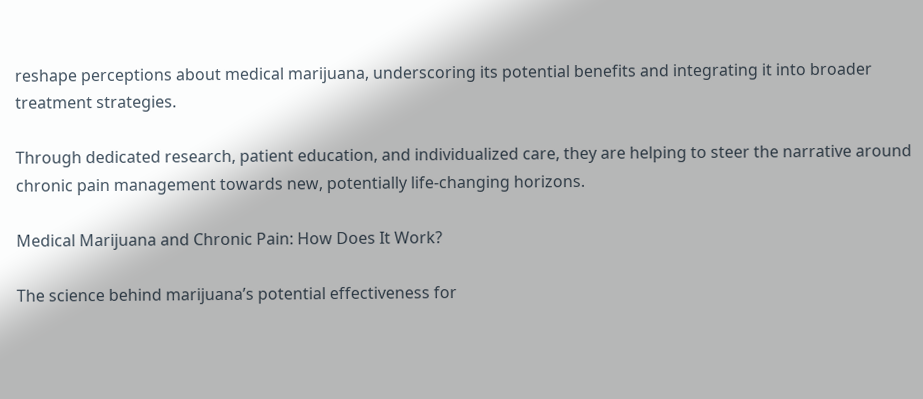reshape perceptions about medical marijuana, underscoring its potential benefits and integrating it into broader treatment strategies.

Through dedicated research, patient education, and individualized care, they are helping to steer the narrative around chronic pain management towards new, potentially life-changing horizons.

Medical Marijuana and Chronic Pain: How Does It Work?

The science behind marijuana’s potential effectiveness for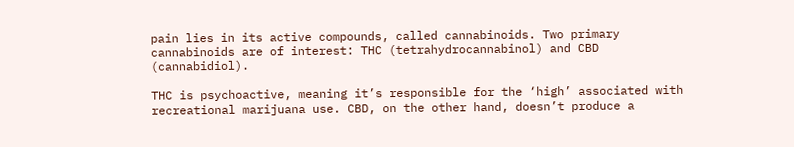pain lies in its active compounds, called cannabinoids. Two primary cannabinoids are of interest: THC (tetrahydrocannabinol) and CBD (cannabidiol).

THC is psychoactive, meaning it’s responsible for the ‘high’ associated with recreational marijuana use. CBD, on the other hand, doesn’t produce a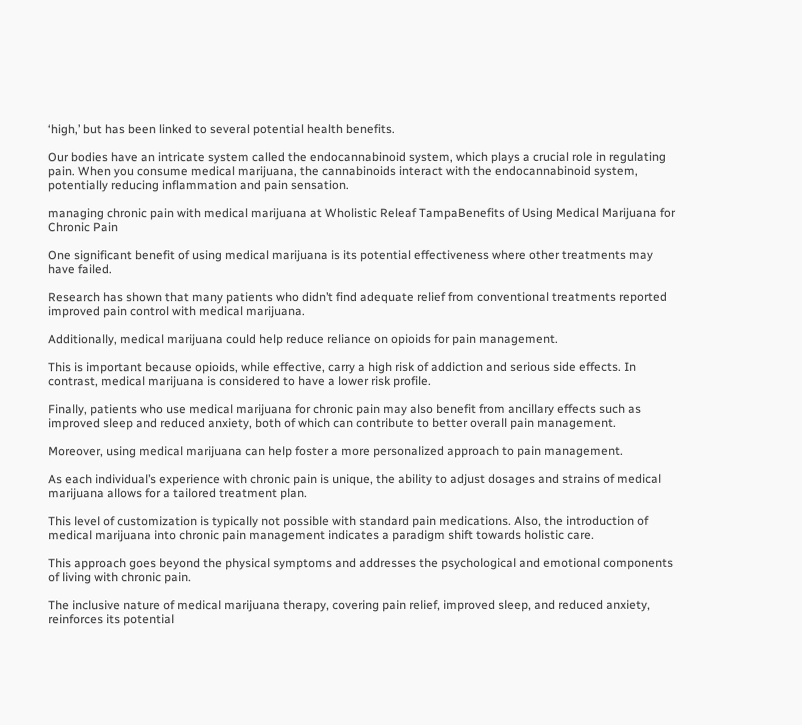‘high,’ but has been linked to several potential health benefits.

Our bodies have an intricate system called the endocannabinoid system, which plays a crucial role in regulating pain. When you consume medical marijuana, the cannabinoids interact with the endocannabinoid system, potentially reducing inflammation and pain sensation.

managing chronic pain with medical marijuana at Wholistic Releaf TampaBenefits of Using Medical Marijuana for Chronic Pain

One significant benefit of using medical marijuana is its potential effectiveness where other treatments may have failed.

Research has shown that many patients who didn’t find adequate relief from conventional treatments reported improved pain control with medical marijuana.

Additionally, medical marijuana could help reduce reliance on opioids for pain management.

This is important because opioids, while effective, carry a high risk of addiction and serious side effects. In contrast, medical marijuana is considered to have a lower risk profile.

Finally, patients who use medical marijuana for chronic pain may also benefit from ancillary effects such as improved sleep and reduced anxiety, both of which can contribute to better overall pain management.

Moreover, using medical marijuana can help foster a more personalized approach to pain management.

As each individual’s experience with chronic pain is unique, the ability to adjust dosages and strains of medical marijuana allows for a tailored treatment plan.

This level of customization is typically not possible with standard pain medications. Also, the introduction of medical marijuana into chronic pain management indicates a paradigm shift towards holistic care.

This approach goes beyond the physical symptoms and addresses the psychological and emotional components of living with chronic pain.

The inclusive nature of medical marijuana therapy, covering pain relief, improved sleep, and reduced anxiety, reinforces its potential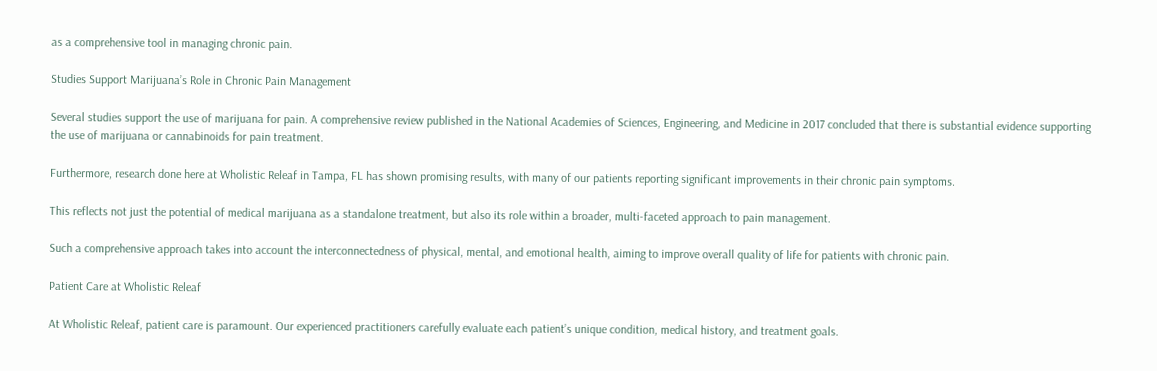as a comprehensive tool in managing chronic pain.

Studies Support Marijuana’s Role in Chronic Pain Management

Several studies support the use of marijuana for pain. A comprehensive review published in the National Academies of Sciences, Engineering, and Medicine in 2017 concluded that there is substantial evidence supporting the use of marijuana or cannabinoids for pain treatment.

Furthermore, research done here at Wholistic Releaf in Tampa, FL has shown promising results, with many of our patients reporting significant improvements in their chronic pain symptoms.

This reflects not just the potential of medical marijuana as a standalone treatment, but also its role within a broader, multi-faceted approach to pain management.

Such a comprehensive approach takes into account the interconnectedness of physical, mental, and emotional health, aiming to improve overall quality of life for patients with chronic pain.

Patient Care at Wholistic Releaf

At Wholistic Releaf, patient care is paramount. Our experienced practitioners carefully evaluate each patient’s unique condition, medical history, and treatment goals.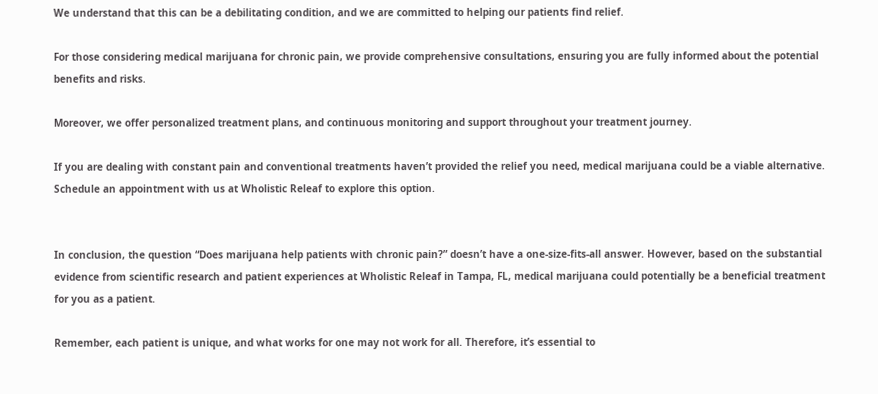We understand that this can be a debilitating condition, and we are committed to helping our patients find relief.

For those considering medical marijuana for chronic pain, we provide comprehensive consultations, ensuring you are fully informed about the potential benefits and risks.

Moreover, we offer personalized treatment plans, and continuous monitoring and support throughout your treatment journey.

If you are dealing with constant pain and conventional treatments haven’t provided the relief you need, medical marijuana could be a viable alternative. Schedule an appointment with us at Wholistic Releaf to explore this option.


In conclusion, the question “Does marijuana help patients with chronic pain?” doesn’t have a one-size-fits-all answer. However, based on the substantial evidence from scientific research and patient experiences at Wholistic Releaf in Tampa, FL, medical marijuana could potentially be a beneficial treatment for you as a patient.

Remember, each patient is unique, and what works for one may not work for all. Therefore, it’s essential to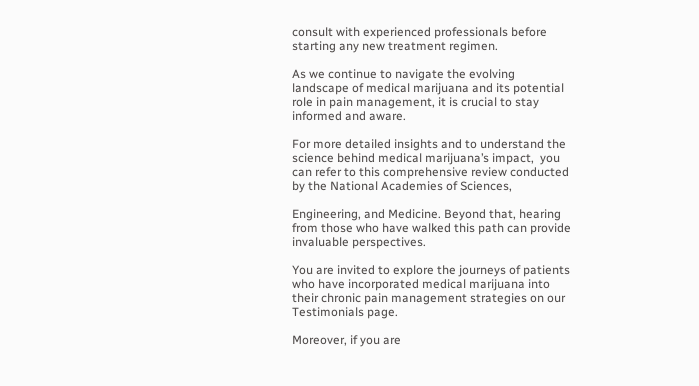consult with experienced professionals before starting any new treatment regimen.

As we continue to navigate the evolving landscape of medical marijuana and its potential role in pain management, it is crucial to stay informed and aware.

For more detailed insights and to understand the science behind medical marijuana’s impact,  you can refer to this comprehensive review conducted by the National Academies of Sciences,

Engineering, and Medicine. Beyond that, hearing from those who have walked this path can provide invaluable perspectives.

You are invited to explore the journeys of patients who have incorporated medical marijuana into their chronic pain management strategies on our Testimonials page.

Moreover, if you are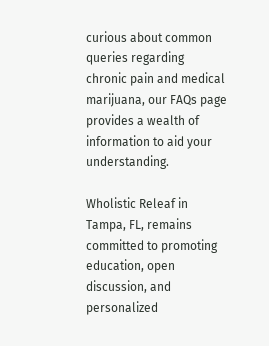curious about common queries regarding chronic pain and medical marijuana, our FAQs page provides a wealth of information to aid your understanding.

Wholistic Releaf in Tampa, FL, remains committed to promoting education, open discussion, and personalized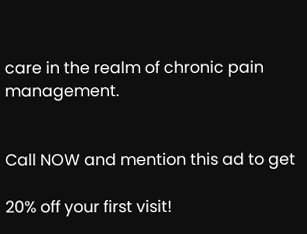care in the realm of chronic pain management.


Call NOW and mention this ad to get

20% off your first visit!